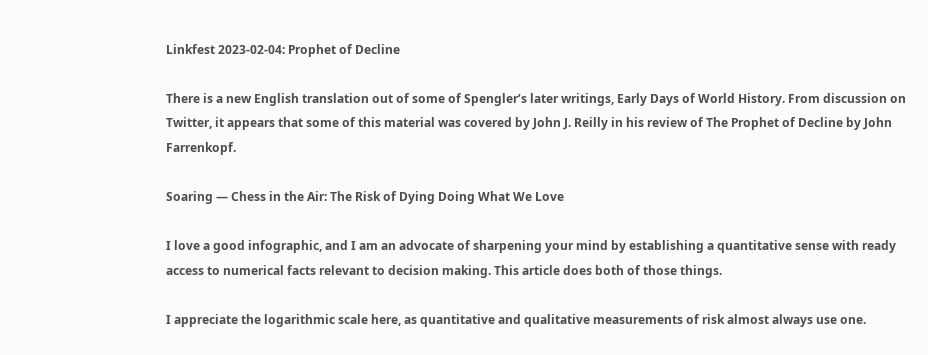Linkfest 2023-02-04: Prophet of Decline

There is a new English translation out of some of Spengler’s later writings, Early Days of World History. From discussion on Twitter, it appears that some of this material was covered by John J. Reilly in his review of The Prophet of Decline by John Farrenkopf.

Soaring — Chess in the Air: The Risk of Dying Doing What We Love

I love a good infographic, and I am an advocate of sharpening your mind by establishing a quantitative sense with ready access to numerical facts relevant to decision making. This article does both of those things.

I appreciate the logarithmic scale here, as quantitative and qualitative measurements of risk almost always use one.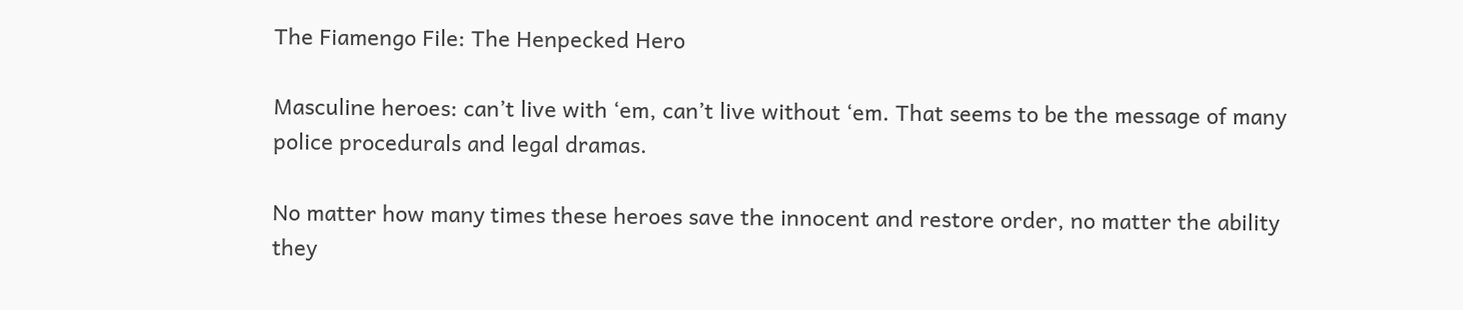The Fiamengo File: The Henpecked Hero

Masculine heroes: can’t live with ‘em, can’t live without ‘em. That seems to be the message of many police procedurals and legal dramas.

No matter how many times these heroes save the innocent and restore order, no matter the ability they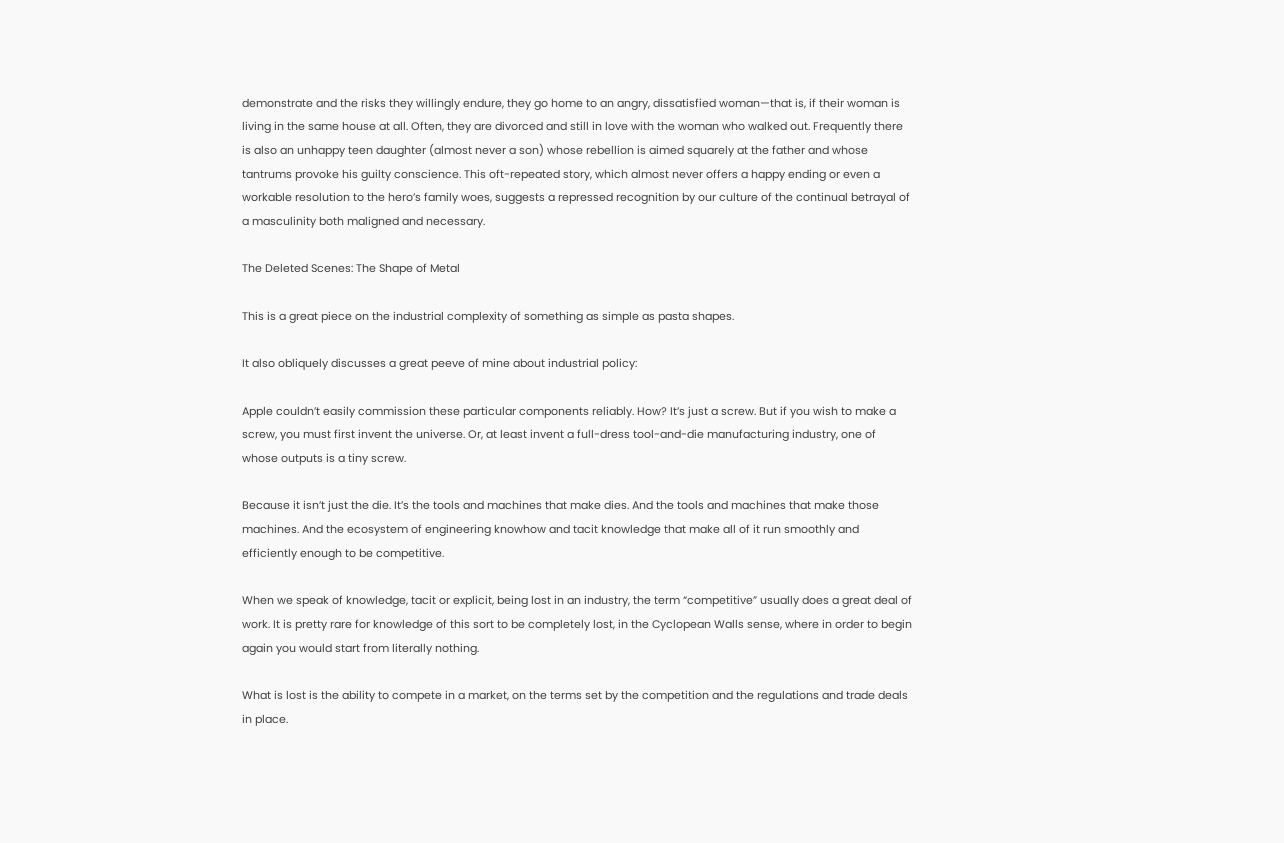demonstrate and the risks they willingly endure, they go home to an angry, dissatisfied woman—that is, if their woman is living in the same house at all. Often, they are divorced and still in love with the woman who walked out. Frequently there is also an unhappy teen daughter (almost never a son) whose rebellion is aimed squarely at the father and whose tantrums provoke his guilty conscience. This oft-repeated story, which almost never offers a happy ending or even a workable resolution to the hero’s family woes, suggests a repressed recognition by our culture of the continual betrayal of a masculinity both maligned and necessary.

The Deleted Scenes: The Shape of Metal

This is a great piece on the industrial complexity of something as simple as pasta shapes.

It also obliquely discusses a great peeve of mine about industrial policy:

Apple couldn’t easily commission these particular components reliably. How? It’s just a screw. But if you wish to make a screw, you must first invent the universe. Or, at least invent a full-dress tool-and-die manufacturing industry, one of whose outputs is a tiny screw.

Because it isn’t just the die. It’s the tools and machines that make dies. And the tools and machines that make those machines. And the ecosystem of engineering knowhow and tacit knowledge that make all of it run smoothly and efficiently enough to be competitive.

When we speak of knowledge, tacit or explicit, being lost in an industry, the term “competitive” usually does a great deal of work. It is pretty rare for knowledge of this sort to be completely lost, in the Cyclopean Walls sense, where in order to begin again you would start from literally nothing.

What is lost is the ability to compete in a market, on the terms set by the competition and the regulations and trade deals in place.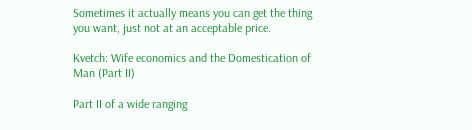Sometimes it actually means you can get the thing you want, just not at an acceptable price.

Kvetch: Wife economics and the Domestication of Man (Part II)

Part II of a wide ranging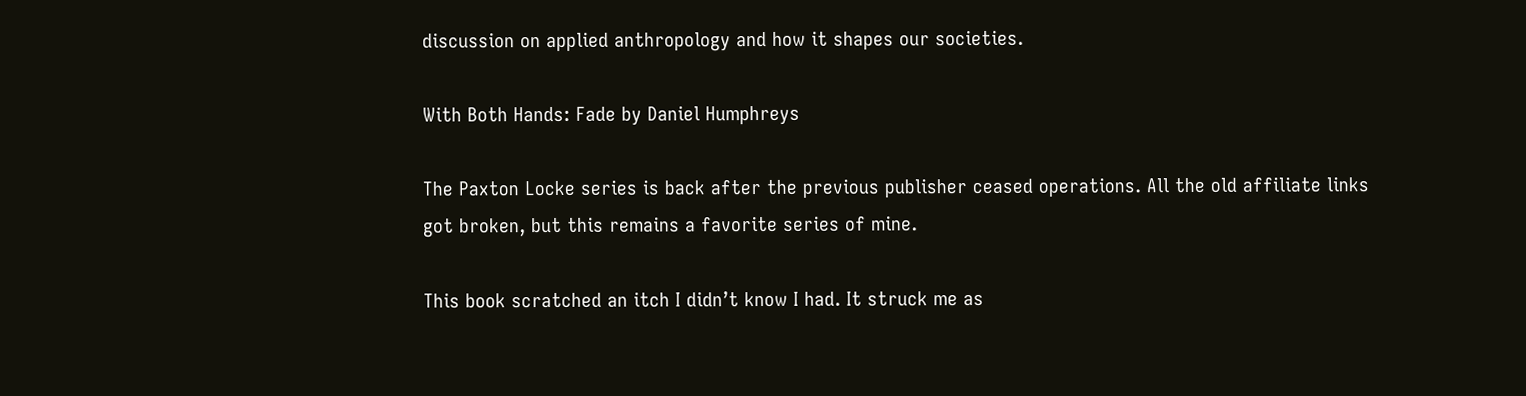discussion on applied anthropology and how it shapes our societies.

With Both Hands: Fade by Daniel Humphreys

The Paxton Locke series is back after the previous publisher ceased operations. All the old affiliate links got broken, but this remains a favorite series of mine.

This book scratched an itch I didn’t know I had. It struck me as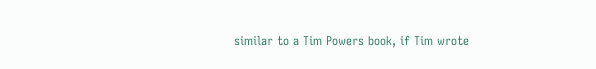similar to a Tim Powers book, if Tim wrote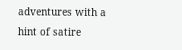adventures with a hint of satire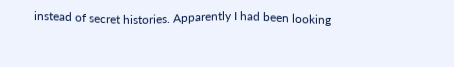instead of secret histories. Apparently I had been looking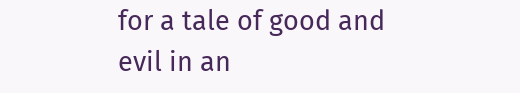for a tale of good and evil in an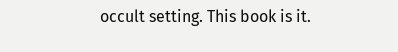occult setting. This book is it.